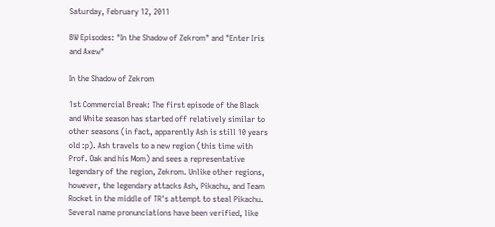Saturday, February 12, 2011

BW Episodes: "In the Shadow of Zekrom" and "Enter Iris and Axew"

In the Shadow of Zekrom

1st Commercial Break: The first episode of the Black and White season has started off relatively similar to other seasons (in fact, apparently Ash is still 10 years old :p). Ash travels to a new region (this time with Prof. Oak and his Mom) and sees a representative legendary of the region, Zekrom. Unlike other regions, however, the legendary attacks Ash, Pikachu, and Team Rocket in the middle of TR's attempt to steal Pikachu. Several name pronunciations have been verified, like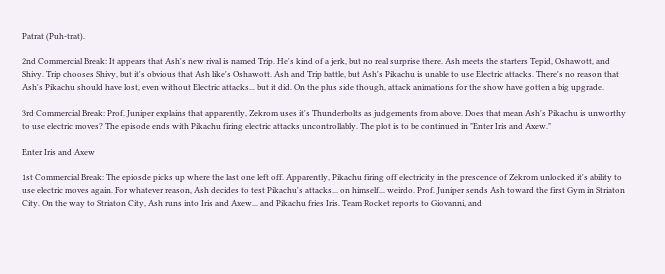Patrat (Puh-trat).

2nd Commercial Break: It appears that Ash's new rival is named Trip. He's kind of a jerk, but no real surprise there. Ash meets the starters Tepid, Oshawott, and Shivy. Trip chooses Shivy, but it's obvious that Ash like's Oshawott. Ash and Trip battle, but Ash's Pikachu is unable to use Electric attacks. There's no reason that Ash's Pikachu should have lost, even without Electric attacks... but it did. On the plus side though, attack animations for the show have gotten a big upgrade.

3rd Commercial Break: Prof. Juniper explains that apparently, Zekrom uses it's Thunderbolts as judgements from above. Does that mean Ash's Pikachu is unworthy to use electric moves? The episode ends with Pikachu firing electric attacks uncontrollably. The plot is to be continued in "Enter Iris and Axew."

Enter Iris and Axew

1st Commercial Break: The epiosde picks up where the last one left off. Apparently, Pikachu firing off electricity in the prescence of Zekrom unlocked it's ability to use electric moves again. For whatever reason, Ash decides to test Pikachu's attacks... on himself... weirdo. Prof. Juniper sends Ash toward the first Gym in Striaton City. On the way to Striaton City, Ash runs into Iris and Axew... and Pikachu fries Iris. Team Rocket reports to Giovanni, and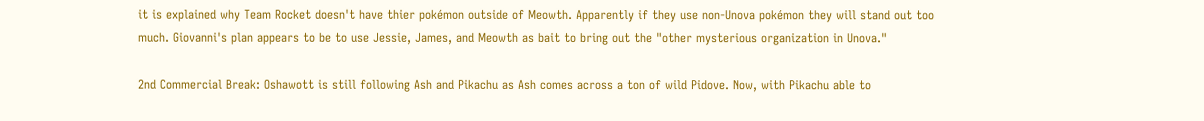it is explained why Team Rocket doesn't have thier pokémon outside of Meowth. Apparently if they use non-Unova pokémon they will stand out too much. Giovanni's plan appears to be to use Jessie, James, and Meowth as bait to bring out the "other mysterious organization in Unova."

2nd Commercial Break: Oshawott is still following Ash and Pikachu as Ash comes across a ton of wild Pidove. Now, with Pikachu able to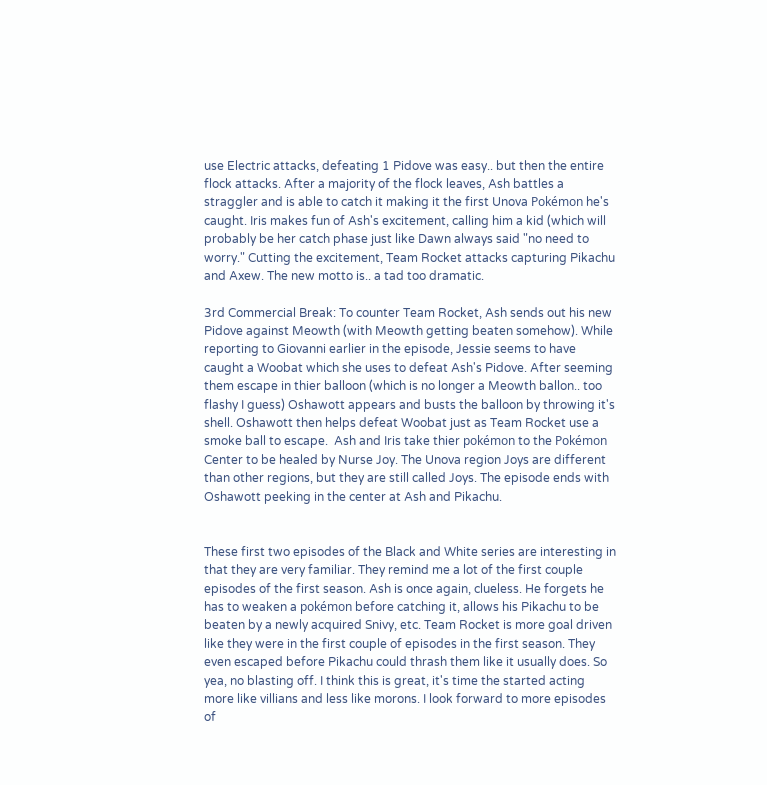use Electric attacks, defeating 1 Pidove was easy.. but then the entire flock attacks. After a majority of the flock leaves, Ash battles a straggler and is able to catch it making it the first Unova Pokémon he's caught. Iris makes fun of Ash's excitement, calling him a kid (which will probably be her catch phase just like Dawn always said "no need to worry." Cutting the excitement, Team Rocket attacks capturing Pikachu and Axew. The new motto is.. a tad too dramatic.

3rd Commercial Break: To counter Team Rocket, Ash sends out his new Pidove against Meowth (with Meowth getting beaten somehow). While reporting to Giovanni earlier in the episode, Jessie seems to have caught a Woobat which she uses to defeat Ash's Pidove. After seeming them escape in thier balloon (which is no longer a Meowth ballon.. too flashy I guess) Oshawott appears and busts the balloon by throwing it's shell. Oshawott then helps defeat Woobat just as Team Rocket use a smoke ball to escape.  Ash and Iris take thier pokémon to the Pokémon Center to be healed by Nurse Joy. The Unova region Joys are different than other regions, but they are still called Joys. The episode ends with Oshawott peeking in the center at Ash and Pikachu.


These first two episodes of the Black and White series are interesting in that they are very familiar. They remind me a lot of the first couple episodes of the first season. Ash is once again, clueless. He forgets he has to weaken a pokémon before catching it, allows his Pikachu to be beaten by a newly acquired Snivy, etc. Team Rocket is more goal driven like they were in the first couple of episodes in the first season. They even escaped before Pikachu could thrash them like it usually does. So yea, no blasting off. I think this is great, it's time the started acting more like villians and less like morons. I look forward to more episodes of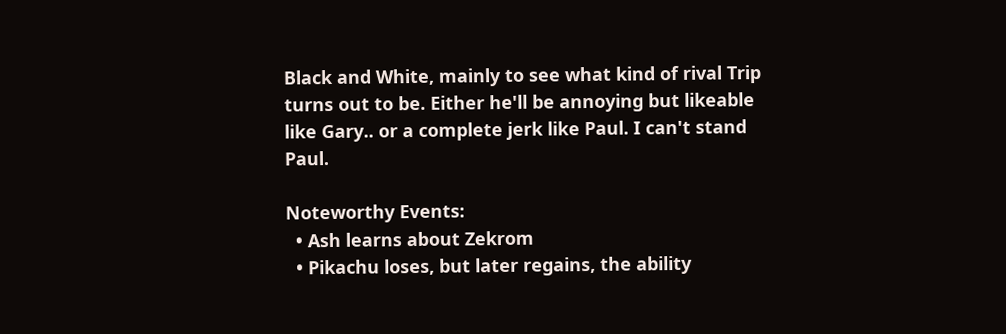Black and White, mainly to see what kind of rival Trip turns out to be. Either he'll be annoying but likeable like Gary.. or a complete jerk like Paul. I can't stand Paul.

Noteworthy Events:
  • Ash learns about Zekrom
  • Pikachu loses, but later regains, the ability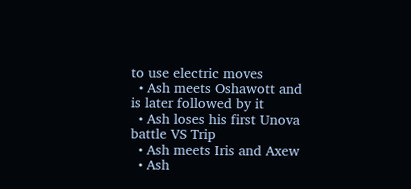to use electric moves
  • Ash meets Oshawott and is later followed by it
  • Ash loses his first Unova battle VS Trip
  • Ash meets Iris and Axew
  • Ash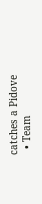catches a Pidove
  • Team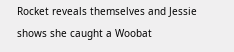Rocket reveals themselves and Jessie shows she caught a Woobat